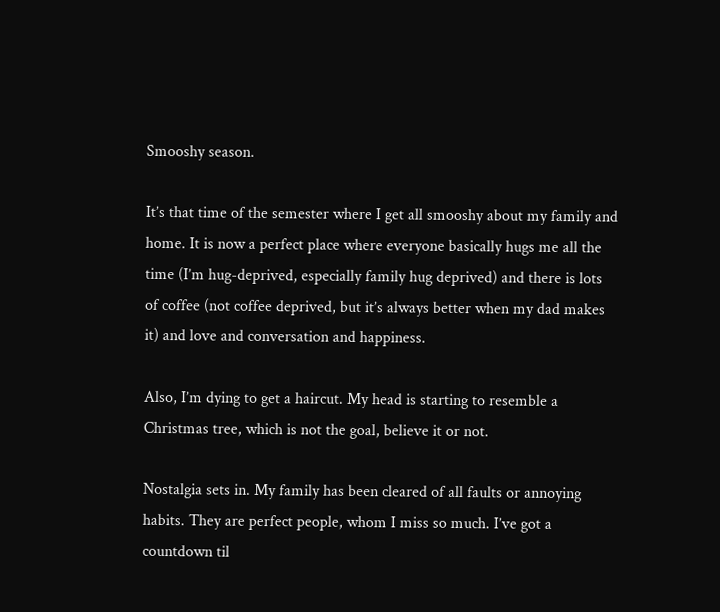Smooshy season.

It’s that time of the semester where I get all smooshy about my family and home. It is now a perfect place where everyone basically hugs me all the time (I’m hug-deprived, especially family hug deprived) and there is lots of coffee (not coffee deprived, but it’s always better when my dad makes it) and love and conversation and happiness.

Also, I’m dying to get a haircut. My head is starting to resemble a Christmas tree, which is not the goal, believe it or not.

Nostalgia sets in. My family has been cleared of all faults or annoying habits. They are perfect people, whom I miss so much. I’ve got a countdown til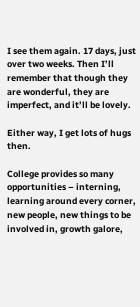I see them again. 17 days, just over two weeks. Then I’ll remember that though they are wonderful, they are imperfect, and it’ll be lovely.

Either way, I get lots of hugs then.

College provides so many opportunities – interning, learning around every corner, new people, new things to be involved in, growth galore,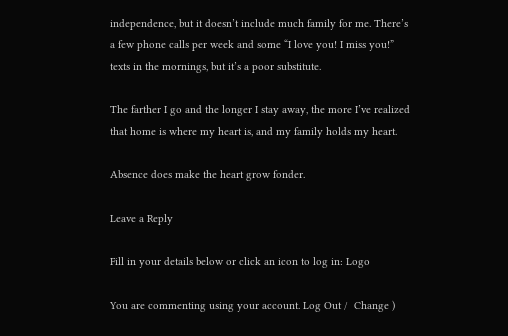independence, but it doesn’t include much family for me. There’s a few phone calls per week and some “I love you! I miss you!” texts in the mornings, but it’s a poor substitute.

The farther I go and the longer I stay away, the more I’ve realized that home is where my heart is, and my family holds my heart.

Absence does make the heart grow fonder.

Leave a Reply

Fill in your details below or click an icon to log in: Logo

You are commenting using your account. Log Out /  Change )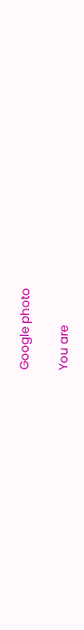Google photo

You are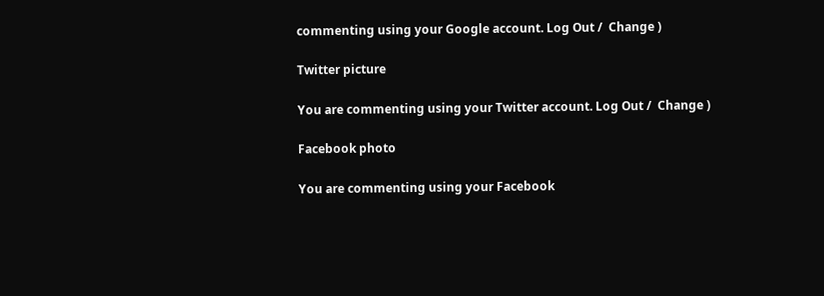commenting using your Google account. Log Out /  Change )

Twitter picture

You are commenting using your Twitter account. Log Out /  Change )

Facebook photo

You are commenting using your Facebook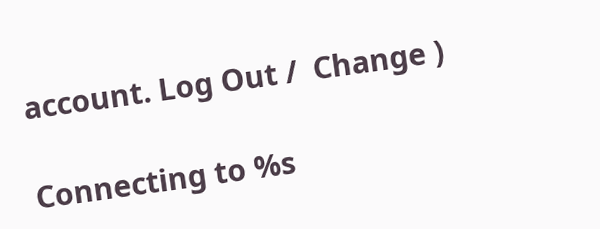account. Log Out /  Change )

Connecting to %s